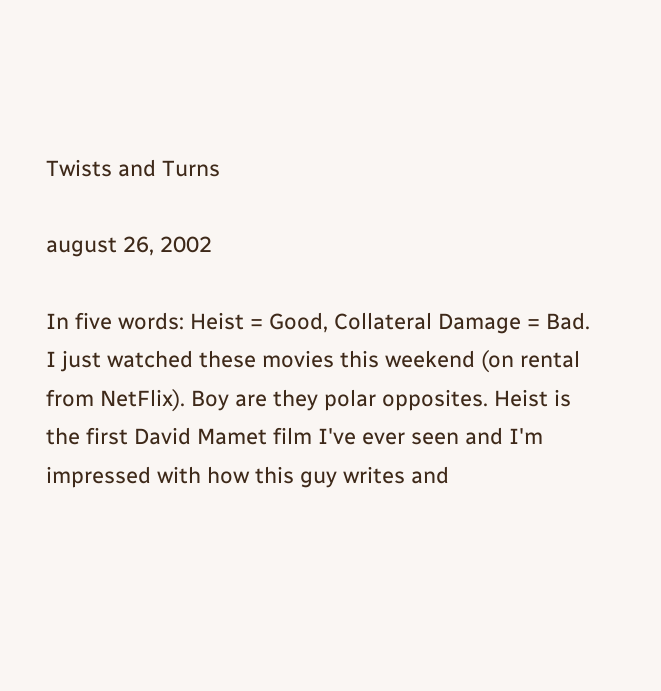Twists and Turns

august 26, 2002

In five words: Heist = Good, Collateral Damage = Bad. I just watched these movies this weekend (on rental from NetFlix). Boy are they polar opposites. Heist is the first David Mamet film I've ever seen and I'm impressed with how this guy writes and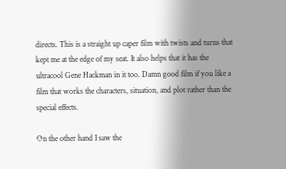directs. This is a straight up caper film with twists and turns that kept me at the edge of my seat. It also helps that it has the ultracool Gene Hackman in it too. Damn good film if you like a film that works the characters, situation, and plot rather than the special effects.

On the other hand I saw the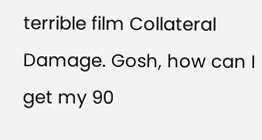terrible film Collateral Damage. Gosh, how can I get my 90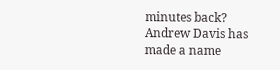minutes back? Andrew Davis has made a name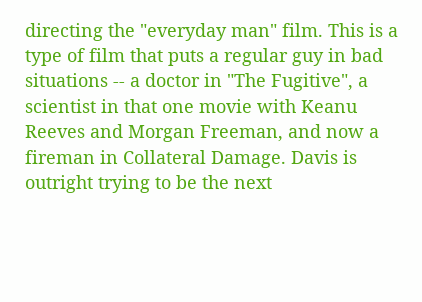directing the "everyday man" film. This is a type of film that puts a regular guy in bad situations -- a doctor in "The Fugitive", a scientist in that one movie with Keanu Reeves and Morgan Freeman, and now a fireman in Collateral Damage. Davis is outright trying to be the next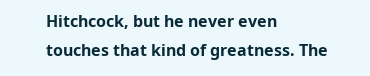Hitchcock, but he never even touches that kind of greatness. The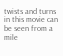twists and turns in this movie can be seen from a mile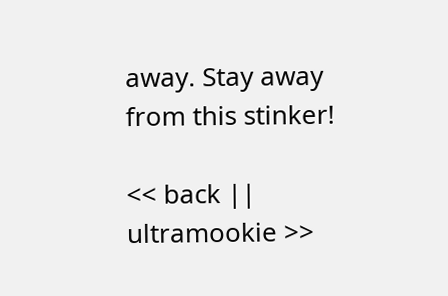away. Stay away from this stinker!

<< back || ultramookie >>